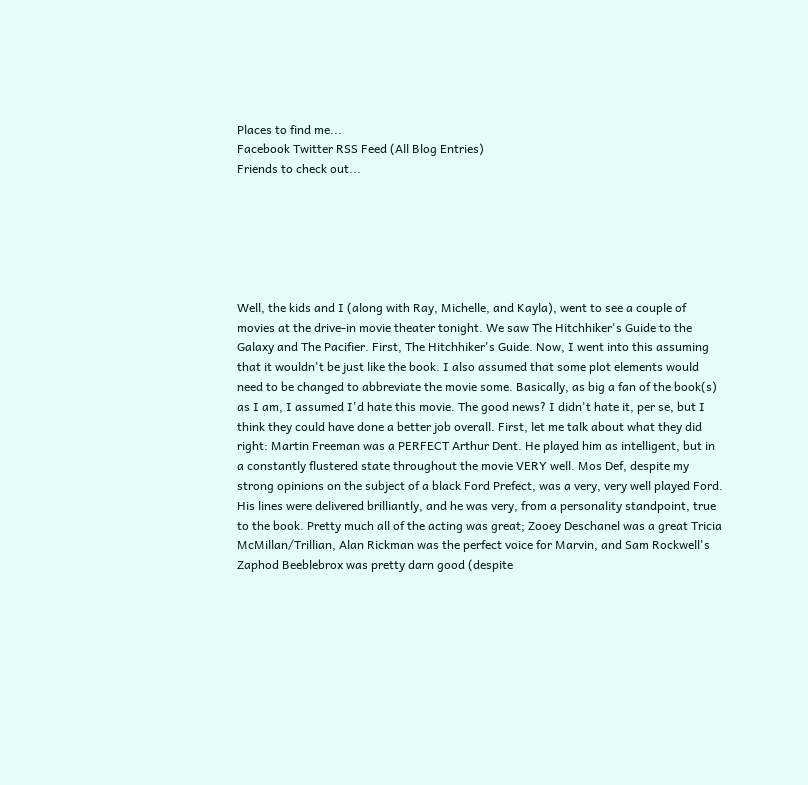Places to find me...
Facebook Twitter RSS Feed (All Blog Entries)
Friends to check out...






Well, the kids and I (along with Ray, Michelle, and Kayla), went to see a couple of movies at the drive-in movie theater tonight. We saw The Hitchhiker's Guide to the Galaxy and The Pacifier. First, The Hitchhiker's Guide. Now, I went into this assuming that it wouldn't be just like the book. I also assumed that some plot elements would need to be changed to abbreviate the movie some. Basically, as big a fan of the book(s) as I am, I assumed I'd hate this movie. The good news? I didn't hate it, per se, but I think they could have done a better job overall. First, let me talk about what they did right: Martin Freeman was a PERFECT Arthur Dent. He played him as intelligent, but in a constantly flustered state throughout the movie VERY well. Mos Def, despite my strong opinions on the subject of a black Ford Prefect, was a very, very well played Ford. His lines were delivered brilliantly, and he was very, from a personality standpoint, true to the book. Pretty much all of the acting was great; Zooey Deschanel was a great Tricia McMillan/Trillian, Alan Rickman was the perfect voice for Marvin, and Sam Rockwell's Zaphod Beeblebrox was pretty darn good (despite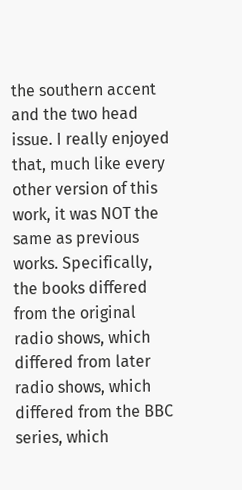the southern accent and the two head issue. I really enjoyed that, much like every other version of this work, it was NOT the same as previous works. Specifically, the books differed from the original radio shows, which differed from later radio shows, which differed from the BBC series, which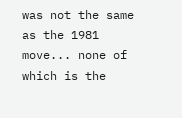was not the same as the 1981 move... none of which is the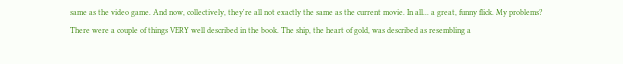same as the video game. And now, collectively, they're all not exactly the same as the current movie. In all... a great, funny flick. My problems? There were a couple of things VERY well described in the book. The ship, the heart of gold, was described as resembling a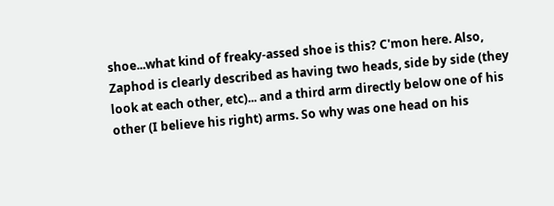shoe...what kind of freaky-assed shoe is this? C'mon here. Also, Zaphod is clearly described as having two heads, side by side (they look at each other, etc)... and a third arm directly below one of his other (I believe his right) arms. So why was one head on his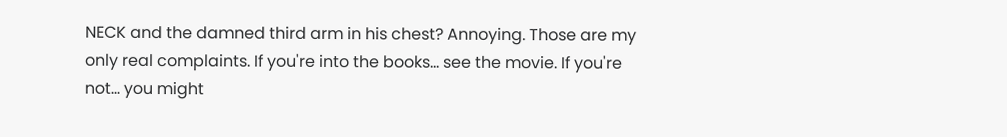NECK and the damned third arm in his chest? Annoying. Those are my only real complaints. If you're into the books... see the movie. If you're not... you might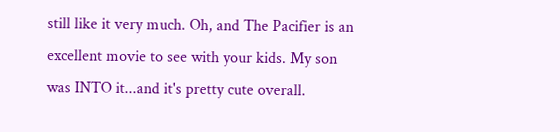still like it very much. Oh, and The Pacifier is an excellent movie to see with your kids. My son was INTO it...and it's pretty cute overall.